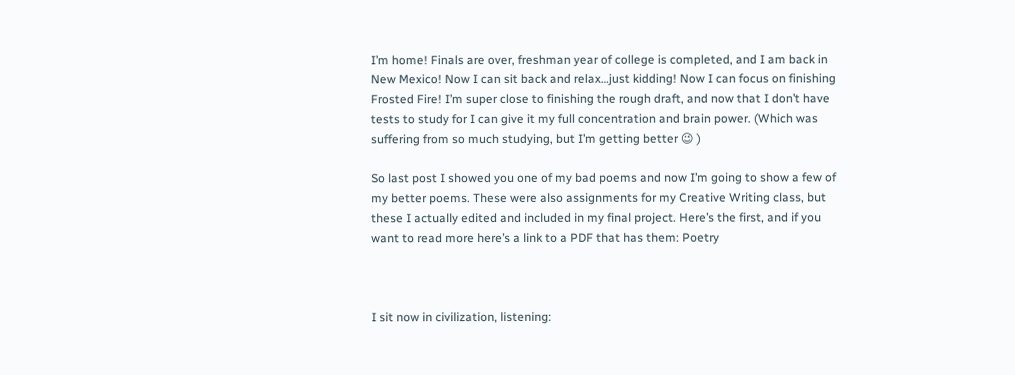I’m home! Finals are over, freshman year of college is completed, and I am back in New Mexico! Now I can sit back and relax…just kidding! Now I can focus on finishing Frosted Fire! I’m super close to finishing the rough draft, and now that I don’t have tests to study for I can give it my full concentration and brain power. (Which was suffering from so much studying, but I’m getting better 😉 )

So last post I showed you one of my bad poems and now I’m going to show a few of my better poems. These were also assignments for my Creative Writing class, but these I actually edited and included in my final project. Here’s the first, and if you want to read more here’s a link to a PDF that has them: Poetry



I sit now in civilization, listening: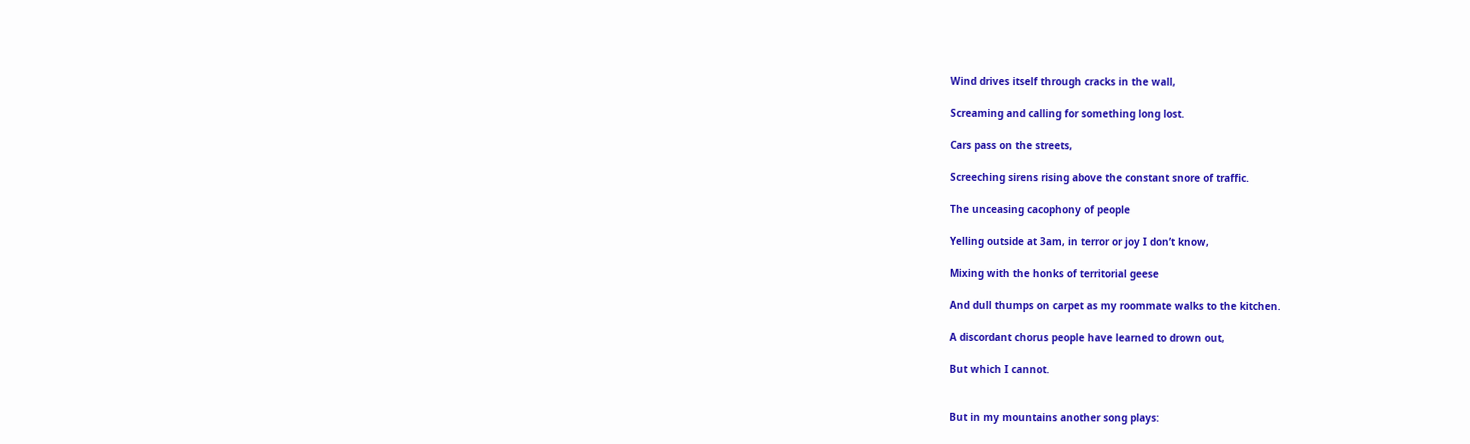Wind drives itself through cracks in the wall,

Screaming and calling for something long lost.

Cars pass on the streets,

Screeching sirens rising above the constant snore of traffic.

The unceasing cacophony of people

Yelling outside at 3am, in terror or joy I don’t know,

Mixing with the honks of territorial geese

And dull thumps on carpet as my roommate walks to the kitchen.

A discordant chorus people have learned to drown out,

But which I cannot.


But in my mountains another song plays: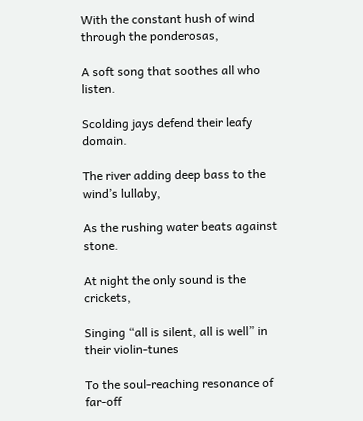With the constant hush of wind through the ponderosas,

A soft song that soothes all who listen.

Scolding jays defend their leafy domain.

The river adding deep bass to the wind’s lullaby,

As the rushing water beats against stone.

At night the only sound is the crickets,

Singing “all is silent, all is well” in their violin-tunes

To the soul-reaching resonance of far-off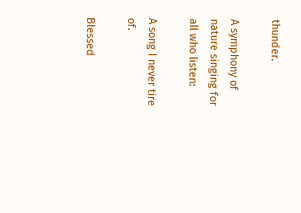thunder.

A symphony of nature singing for all who listen:

A song I never tire of.

Blessed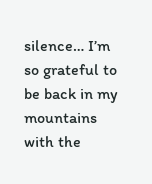silence… I’m so grateful to be back in my mountains with the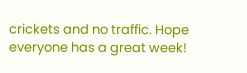crickets and no traffic. Hope everyone has a great week!